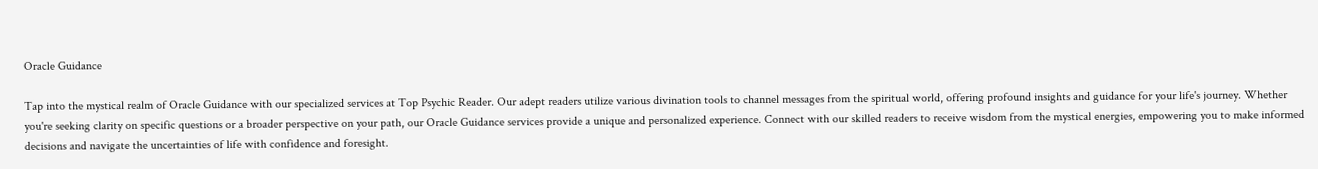Oracle Guidance

Tap into the mystical realm of Oracle Guidance with our specialized services at Top Psychic Reader. Our adept readers utilize various divination tools to channel messages from the spiritual world, offering profound insights and guidance for your life's journey. Whether you're seeking clarity on specific questions or a broader perspective on your path, our Oracle Guidance services provide a unique and personalized experience. Connect with our skilled readers to receive wisdom from the mystical energies, empowering you to make informed decisions and navigate the uncertainties of life with confidence and foresight.